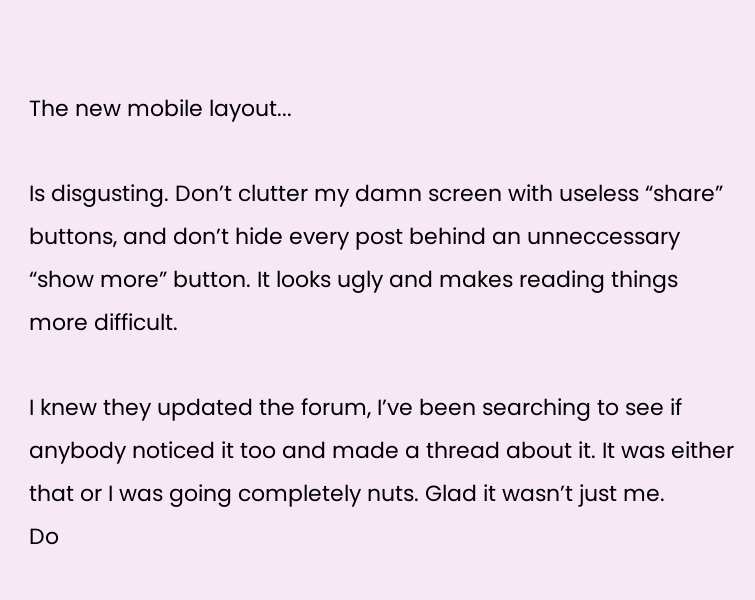The new mobile layout...

Is disgusting. Don’t clutter my damn screen with useless “share” buttons, and don’t hide every post behind an unneccessary “show more” button. It looks ugly and makes reading things more difficult.

I knew they updated the forum, I’ve been searching to see if anybody noticed it too and made a thread about it. It was either that or I was going completely nuts. Glad it wasn’t just me.
Do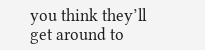you think they’ll get around to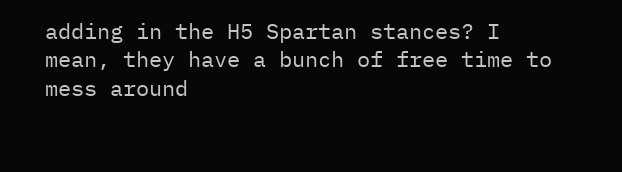adding in the H5 Spartan stances? I mean, they have a bunch of free time to mess around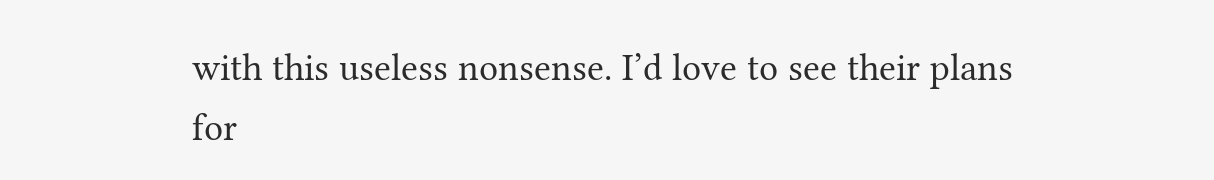with this useless nonsense. I’d love to see their plans for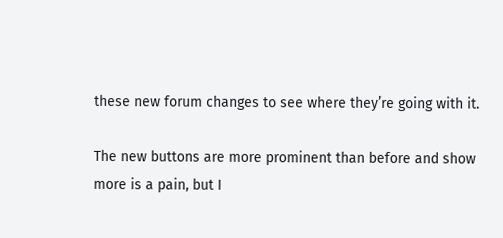these new forum changes to see where they’re going with it.

The new buttons are more prominent than before and show more is a pain, but I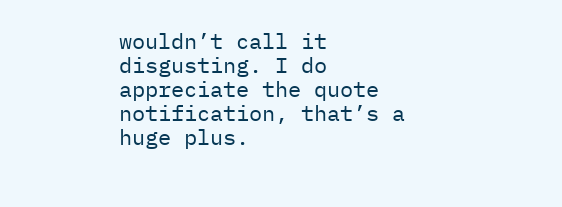wouldn’t call it disgusting. I do appreciate the quote notification, that’s a huge plus.